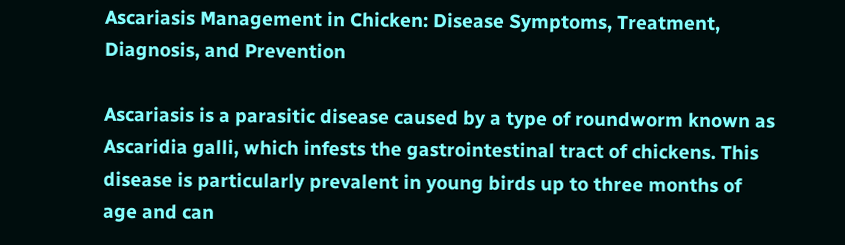Ascariasis Management in Chicken: Disease Symptoms, Treatment, Diagnosis, and Prevention

Ascariasis is a parasitic disease caused by a type of roundworm known as Ascaridia galli, which infests the gastrointestinal tract of chickens. This disease is particularly prevalent in young birds up to three months of age and can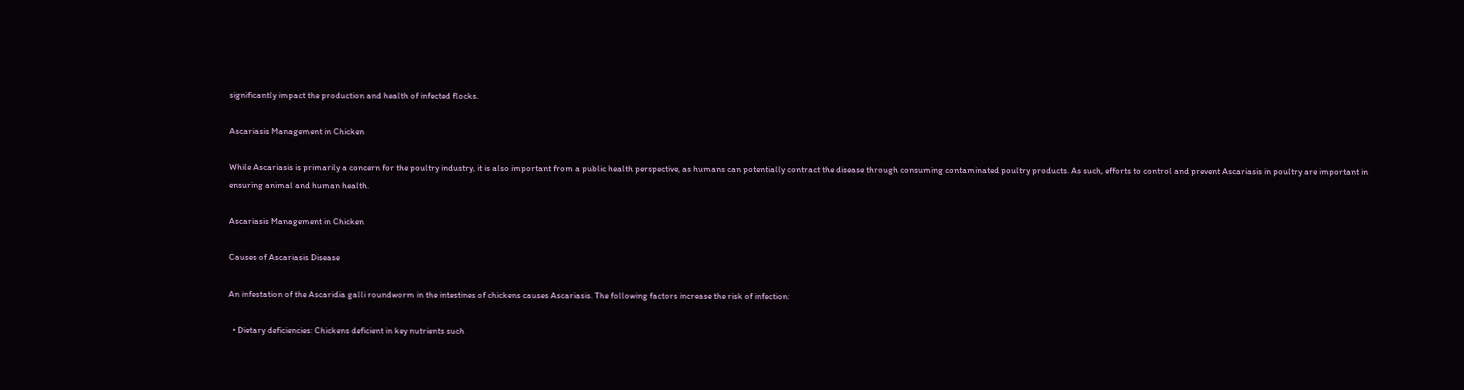significantly impact the production and health of infected flocks.

Ascariasis Management in Chicken

While Ascariasis is primarily a concern for the poultry industry, it is also important from a public health perspective, as humans can potentially contract the disease through consuming contaminated poultry products. As such, efforts to control and prevent Ascariasis in poultry are important in ensuring animal and human health.

Ascariasis Management in Chicken

Causes of Ascariasis Disease

An infestation of the Ascaridia galli roundworm in the intestines of chickens causes Ascariasis. The following factors increase the risk of infection:

  • Dietary deficiencies: Chickens deficient in key nutrients such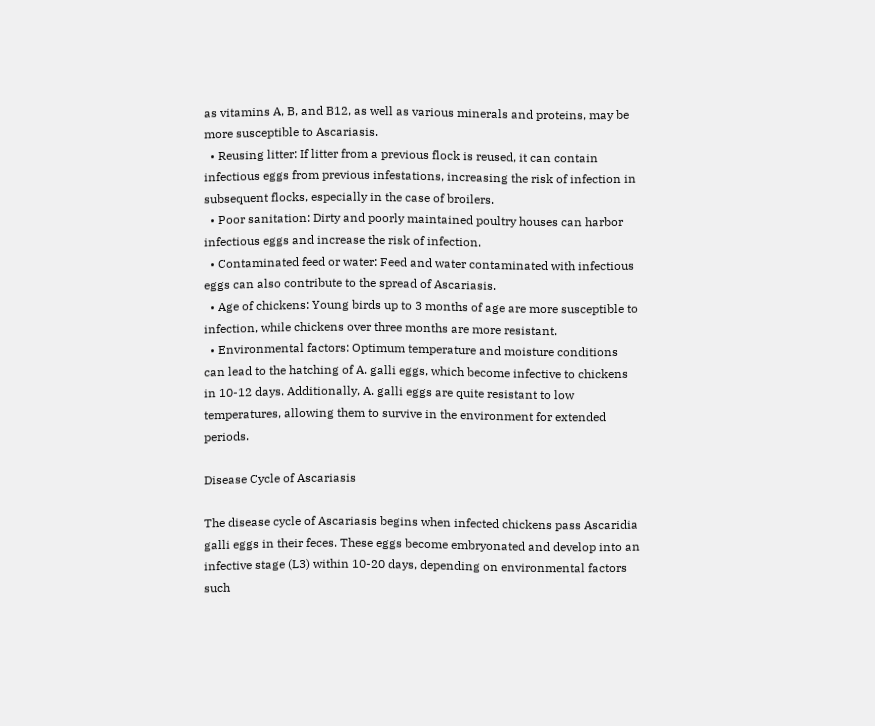as vitamins A, B, and B12, as well as various minerals and proteins, may be more susceptible to Ascariasis.
  • Reusing litter: If litter from a previous flock is reused, it can contain infectious eggs from previous infestations, increasing the risk of infection in subsequent flocks, especially in the case of broilers.
  • Poor sanitation: Dirty and poorly maintained poultry houses can harbor infectious eggs and increase the risk of infection.
  • Contaminated feed or water: Feed and water contaminated with infectious eggs can also contribute to the spread of Ascariasis.
  • Age of chickens: Young birds up to 3 months of age are more susceptible to infection, while chickens over three months are more resistant.
  • Environmental factors: Optimum temperature and moisture conditions can lead to the hatching of A. galli eggs, which become infective to chickens in 10-12 days. Additionally, A. galli eggs are quite resistant to low temperatures, allowing them to survive in the environment for extended periods.

Disease Cycle of Ascariasis

The disease cycle of Ascariasis begins when infected chickens pass Ascaridia galli eggs in their feces. These eggs become embryonated and develop into an infective stage (L3) within 10-20 days, depending on environmental factors such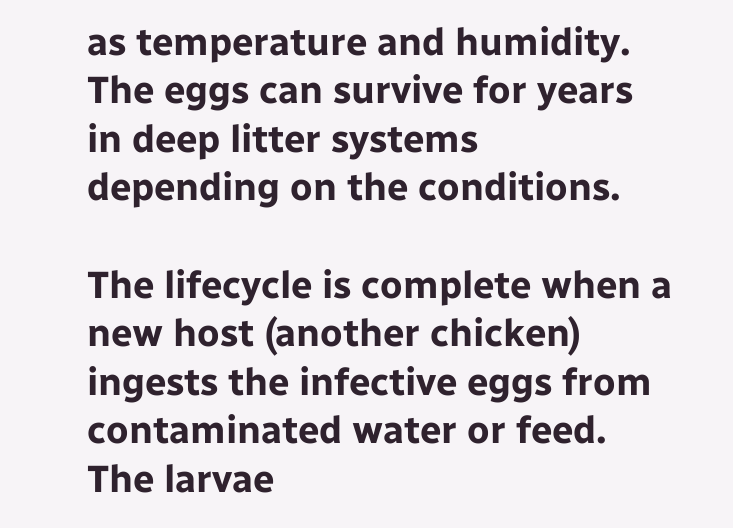as temperature and humidity. The eggs can survive for years in deep litter systems depending on the conditions.

The lifecycle is complete when a new host (another chicken) ingests the infective eggs from contaminated water or feed. The larvae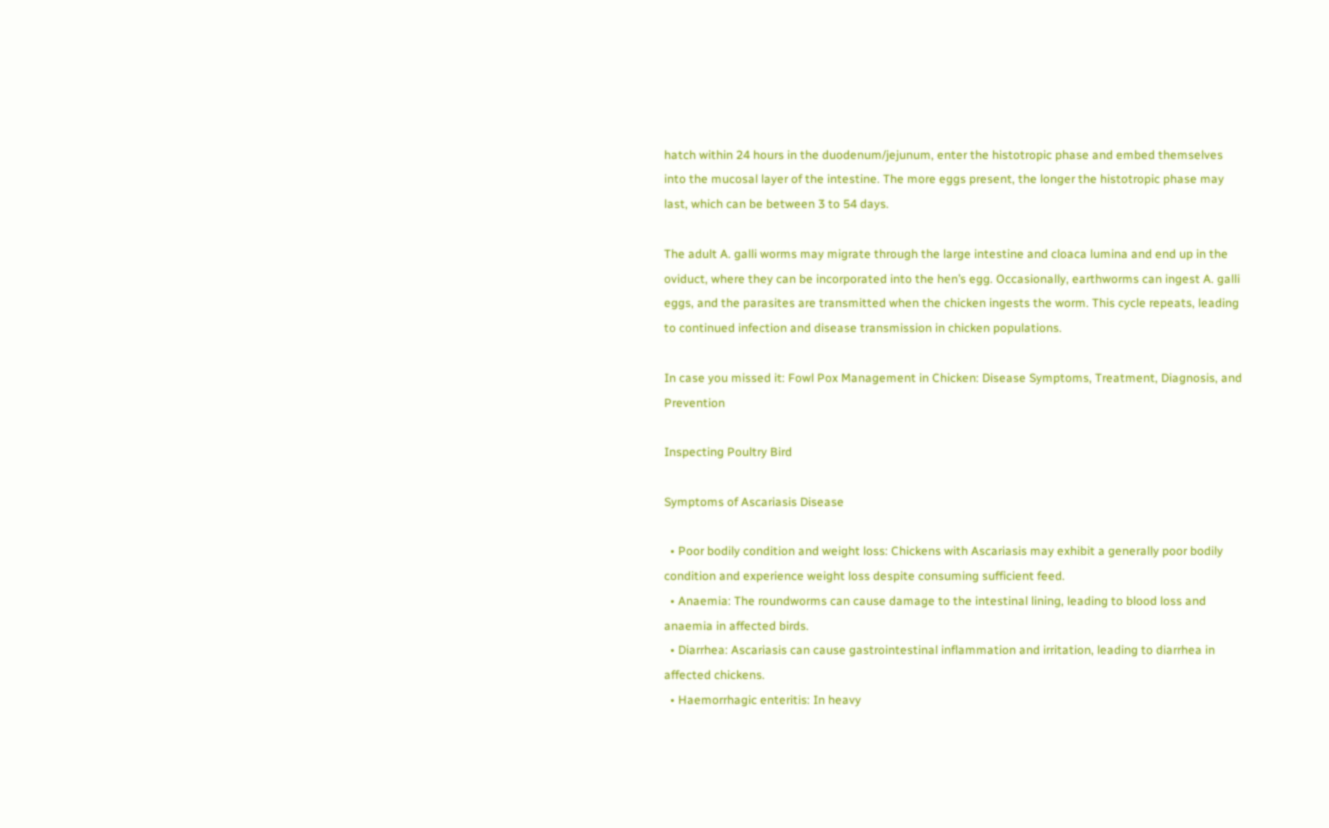hatch within 24 hours in the duodenum/jejunum, enter the histotropic phase and embed themselves into the mucosal layer of the intestine. The more eggs present, the longer the histotropic phase may last, which can be between 3 to 54 days.

The adult A. galli worms may migrate through the large intestine and cloaca lumina and end up in the oviduct, where they can be incorporated into the hen’s egg. Occasionally, earthworms can ingest A. galli eggs, and the parasites are transmitted when the chicken ingests the worm. This cycle repeats, leading to continued infection and disease transmission in chicken populations.

In case you missed it: Fowl Pox Management in Chicken: Disease Symptoms, Treatment, Diagnosis, and Prevention

Inspecting Poultry Bird

Symptoms of Ascariasis Disease

  • Poor bodily condition and weight loss: Chickens with Ascariasis may exhibit a generally poor bodily condition and experience weight loss despite consuming sufficient feed.
  • Anaemia: The roundworms can cause damage to the intestinal lining, leading to blood loss and anaemia in affected birds.
  • Diarrhea: Ascariasis can cause gastrointestinal inflammation and irritation, leading to diarrhea in affected chickens.
  • Haemorrhagic enteritis: In heavy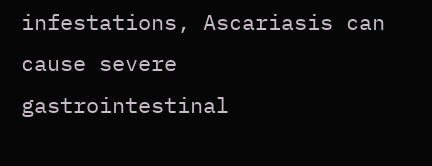infestations, Ascariasis can cause severe gastrointestinal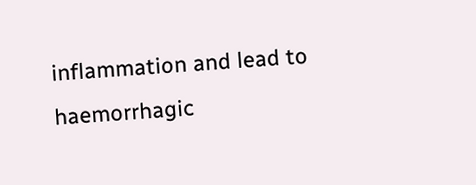inflammation and lead to haemorrhagic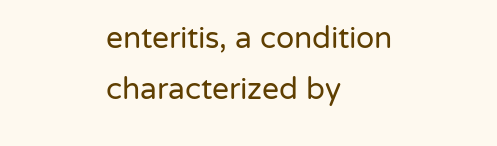enteritis, a condition characterized by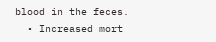blood in the feces.
  • Increased mort